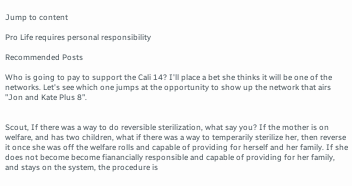Jump to content

Pro Life requires personal responsibility

Recommended Posts

Who is going to pay to support the Cali 14? I'll place a bet she thinks it will be one of the networks. Let's see which one jumps at the opportunity to show up the network that airs "Jon and Kate Plus 8".


Scout, If there was a way to do reversible sterilization, what say you? If the mother is on welfare, and has two children, what if there was a way to temperarily sterilize her, then reverse it once she was off the welfare rolls and capable of providing for herself and her family. If she does not become become fianancially responsible and capable of providing for her family, and stays on the system, the procedure is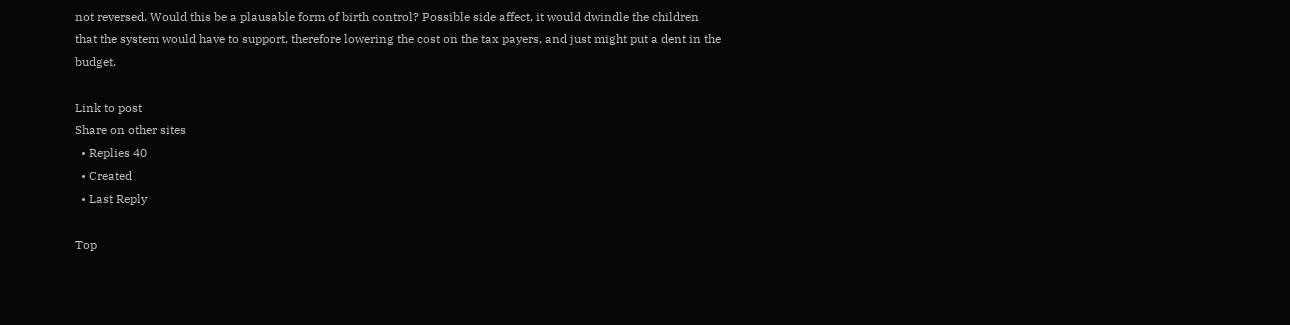not reversed. Would this be a plausable form of birth control? Possible side affect, it would dwindle the children that the system would have to support, therefore lowering the cost on the tax payers, and just might put a dent in the budget.

Link to post
Share on other sites
  • Replies 40
  • Created
  • Last Reply

Top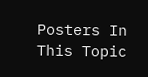Posters In This Topic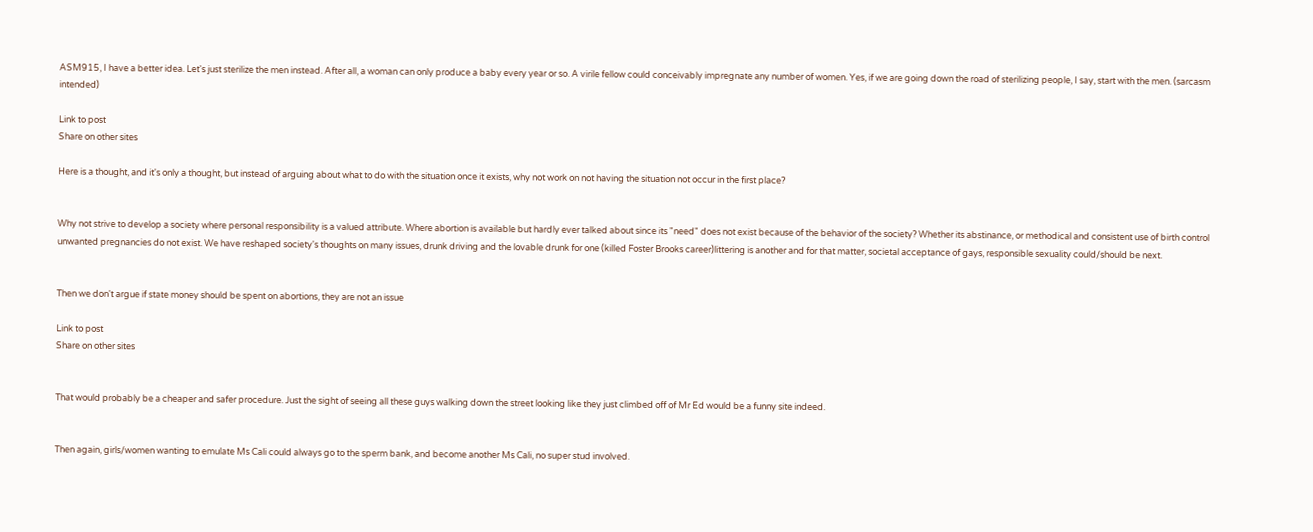ASM915, I have a better idea. Let's just sterilize the men instead. After all, a woman can only produce a baby every year or so. A virile fellow could conceivably impregnate any number of women. Yes, if we are going down the road of sterilizing people, I say, start with the men. (sarcasm intended)

Link to post
Share on other sites

Here is a thought, and it's only a thought, but instead of arguing about what to do with the situation once it exists, why not work on not having the situation not occur in the first place?


Why not strive to develop a society where personal responsibility is a valued attribute. Where abortion is available but hardly ever talked about since its "need" does not exist because of the behavior of the society? Whether its abstinance, or methodical and consistent use of birth control unwanted pregnancies do not exist. We have reshaped society's thoughts on many issues, drunk driving and the lovable drunk for one (killed Foster Brooks career)littering is another and for that matter, societal acceptance of gays, responsible sexuality could/should be next.


Then we don't argue if state money should be spent on abortions, they are not an issue

Link to post
Share on other sites


That would probably be a cheaper and safer procedure. Just the sight of seeing all these guys walking down the street looking like they just climbed off of Mr Ed would be a funny site indeed.


Then again, girls/women wanting to emulate Ms Cali could always go to the sperm bank, and become another Ms Cali, no super stud involved.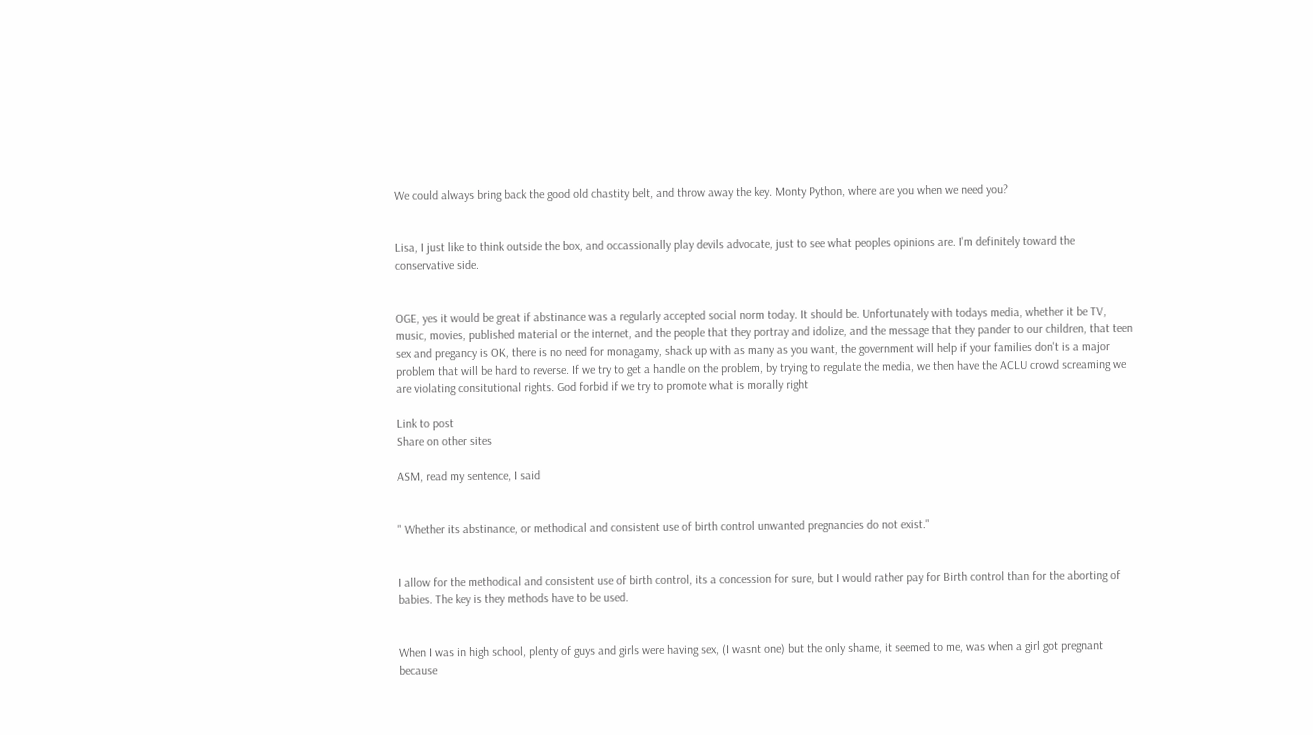We could always bring back the good old chastity belt, and throw away the key. Monty Python, where are you when we need you?


Lisa, I just like to think outside the box, and occassionally play devils advocate, just to see what peoples opinions are. I'm definitely toward the conservative side.


OGE, yes it would be great if abstinance was a regularly accepted social norm today. It should be. Unfortunately with todays media, whether it be TV, music, movies, published material or the internet, and the people that they portray and idolize, and the message that they pander to our children, that teen sex and pregancy is OK, there is no need for monagamy, shack up with as many as you want, the government will help if your families don't is a major problem that will be hard to reverse. If we try to get a handle on the problem, by trying to regulate the media, we then have the ACLU crowd screaming we are violating consitutional rights. God forbid if we try to promote what is morally right

Link to post
Share on other sites

ASM, read my sentence, I said


" Whether its abstinance, or methodical and consistent use of birth control unwanted pregnancies do not exist."


I allow for the methodical and consistent use of birth control, its a concession for sure, but I would rather pay for Birth control than for the aborting of babies. The key is they methods have to be used.


When I was in high school, plenty of guys and girls were having sex, (I wasnt one) but the only shame, it seemed to me, was when a girl got pregnant because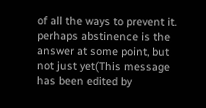of all the ways to prevent it. perhaps abstinence is the answer at some point, but not just yet(This message has been edited by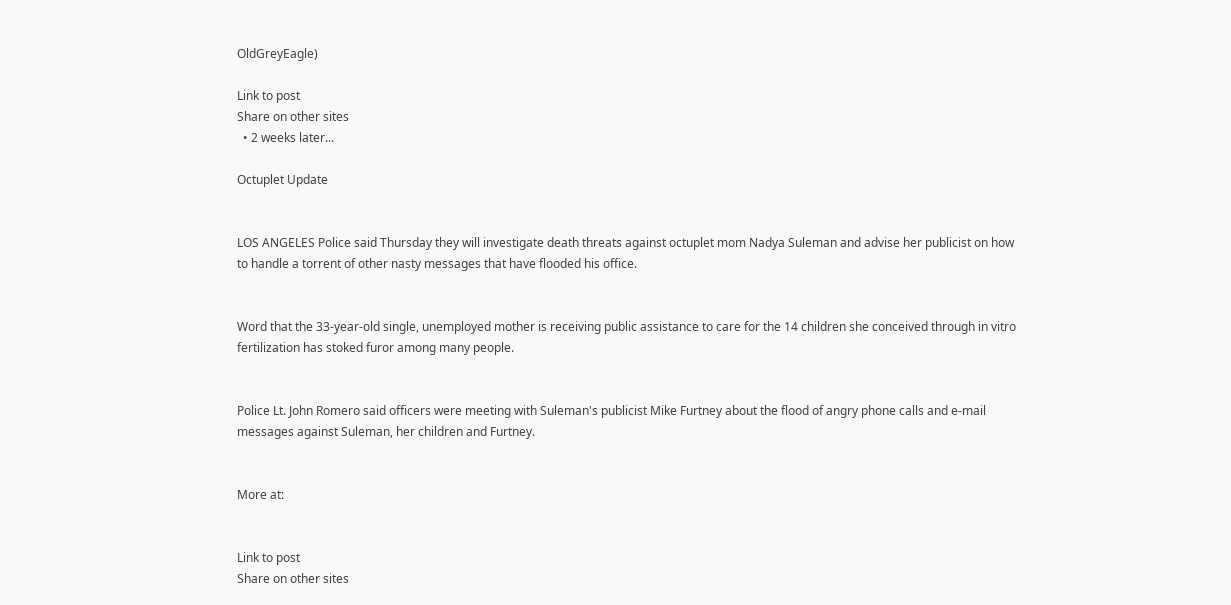OldGreyEagle)

Link to post
Share on other sites
  • 2 weeks later...

Octuplet Update


LOS ANGELES Police said Thursday they will investigate death threats against octuplet mom Nadya Suleman and advise her publicist on how to handle a torrent of other nasty messages that have flooded his office.


Word that the 33-year-old single, unemployed mother is receiving public assistance to care for the 14 children she conceived through in vitro fertilization has stoked furor among many people.


Police Lt. John Romero said officers were meeting with Suleman's publicist Mike Furtney about the flood of angry phone calls and e-mail messages against Suleman, her children and Furtney.


More at:


Link to post
Share on other sites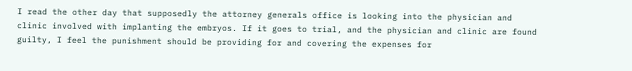I read the other day that supposedly the attorney generals office is looking into the physician and clinic involved with implanting the embryos. If it goes to trial, and the physician and clinic are found guilty, I feel the punishment should be providing for and covering the expenses for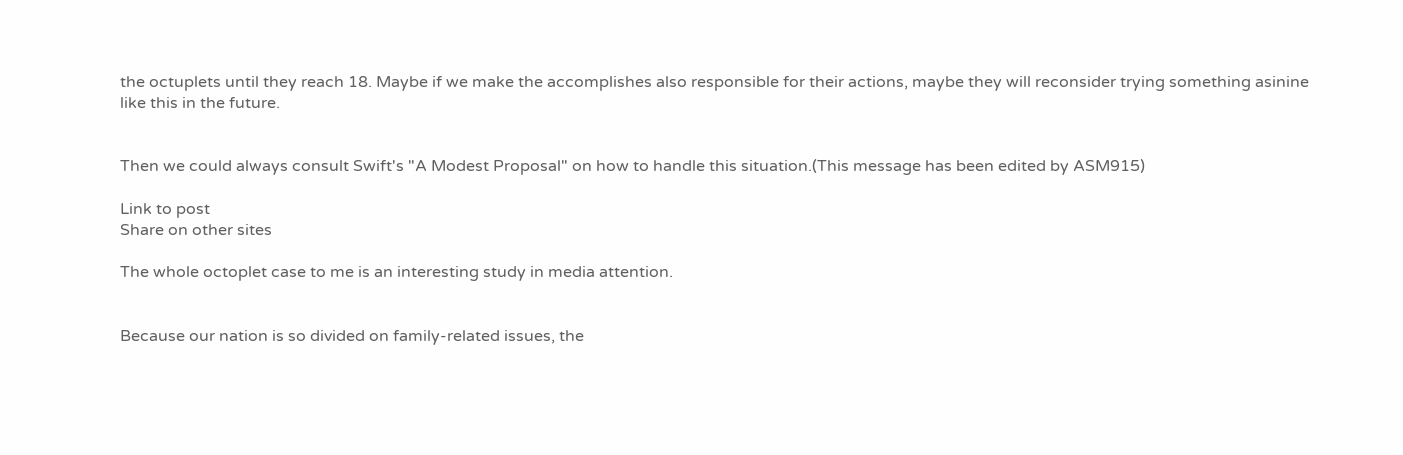the octuplets until they reach 18. Maybe if we make the accomplishes also responsible for their actions, maybe they will reconsider trying something asinine like this in the future.


Then we could always consult Swift's "A Modest Proposal" on how to handle this situation.(This message has been edited by ASM915)

Link to post
Share on other sites

The whole octoplet case to me is an interesting study in media attention.


Because our nation is so divided on family-related issues, the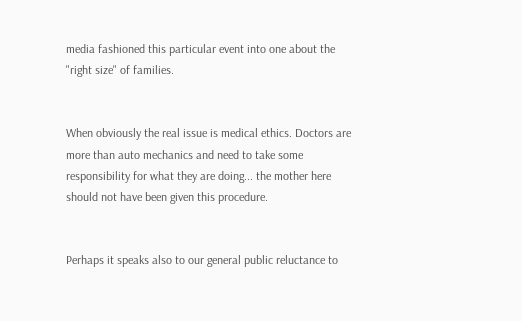media fashioned this particular event into one about the "right size" of families.


When obviously the real issue is medical ethics. Doctors are more than auto mechanics and need to take some responsibility for what they are doing... the mother here should not have been given this procedure.


Perhaps it speaks also to our general public reluctance to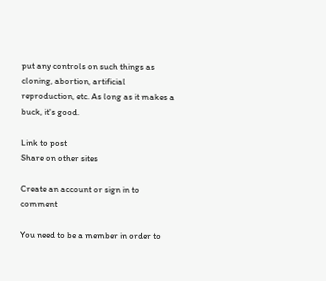put any controls on such things as cloning, abortion, artificial reproduction, etc. As long as it makes a buck, it's good.

Link to post
Share on other sites

Create an account or sign in to comment

You need to be a member in order to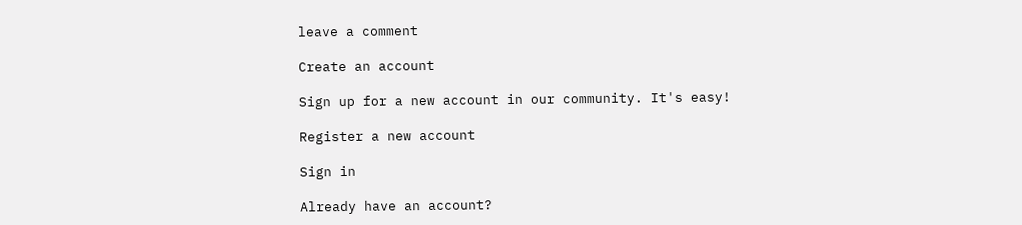leave a comment

Create an account

Sign up for a new account in our community. It's easy!

Register a new account

Sign in

Already have an account?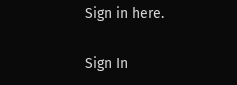Sign in here.

Sign In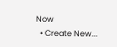Now
  • Create New...